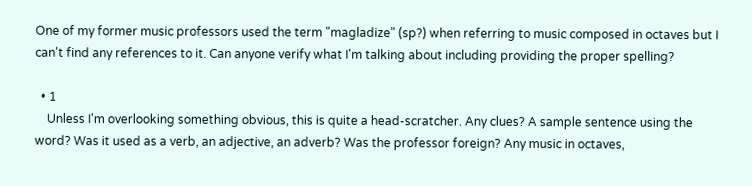One of my former music professors used the term "magladize" (sp?) when referring to music composed in octaves but I can't find any references to it. Can anyone verify what I'm talking about including providing the proper spelling?

  • 1
    Unless I'm overlooking something obvious, this is quite a head-scratcher. Any clues? A sample sentence using the word? Was it used as a verb, an adjective, an adverb? Was the professor foreign? Any music in octaves,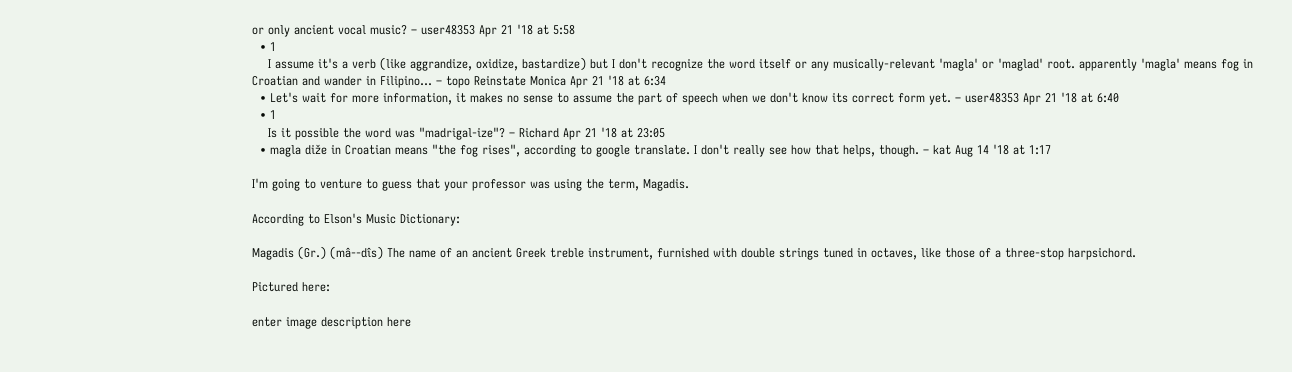or only ancient vocal music? – user48353 Apr 21 '18 at 5:58
  • 1
    I assume it's a verb (like aggrandize, oxidize, bastardize) but I don't recognize the word itself or any musically-relevant 'magla' or 'maglad' root. apparently 'magla' means fog in Croatian and wander in Filipino... – topo Reinstate Monica Apr 21 '18 at 6:34
  • Let's wait for more information, it makes no sense to assume the part of speech when we don't know its correct form yet. – user48353 Apr 21 '18 at 6:40
  • 1
    Is it possible the word was "madrigal-ize"? – Richard Apr 21 '18 at 23:05
  • magla diže in Croatian means "the fog rises", according to google translate. I don't really see how that helps, though. – kat Aug 14 '18 at 1:17

I'm going to venture to guess that your professor was using the term, Magadis.

According to Elson's Music Dictionary:

Magadis (Gr.) (mâ--dîs) The name of an ancient Greek treble instrument, furnished with double strings tuned in octaves, like those of a three-stop harpsichord.

Pictured here:

enter image description here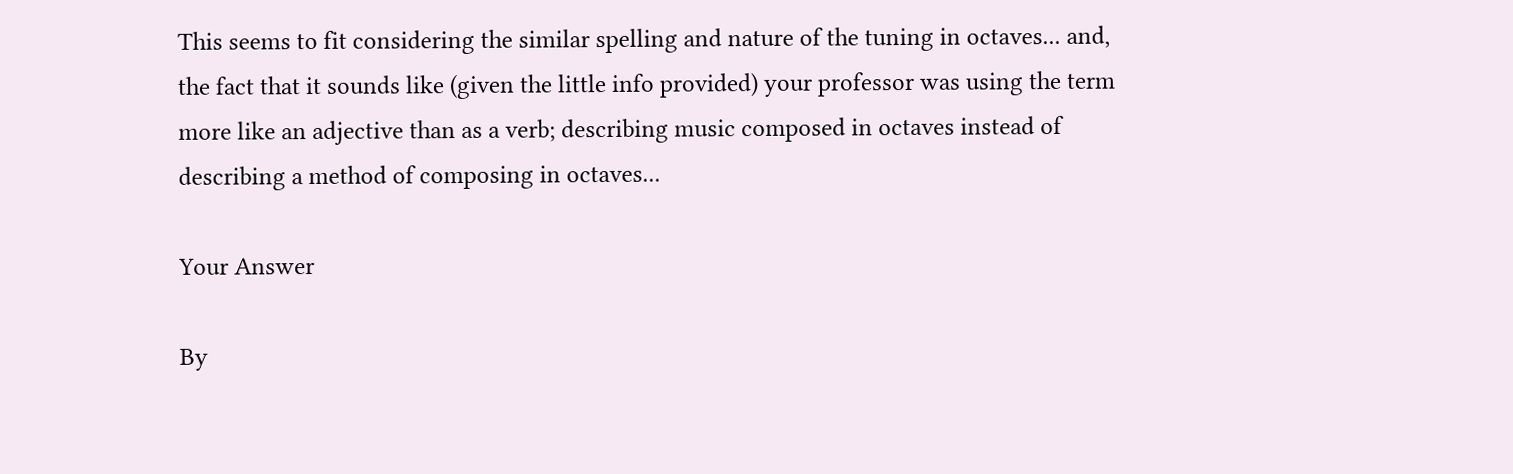This seems to fit considering the similar spelling and nature of the tuning in octaves... and, the fact that it sounds like (given the little info provided) your professor was using the term more like an adjective than as a verb; describing music composed in octaves instead of describing a method of composing in octaves...

Your Answer

By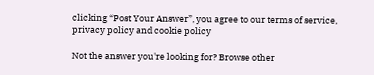clicking “Post Your Answer”, you agree to our terms of service, privacy policy and cookie policy

Not the answer you're looking for? Browse other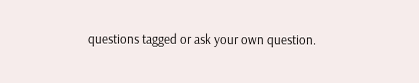questions tagged or ask your own question.